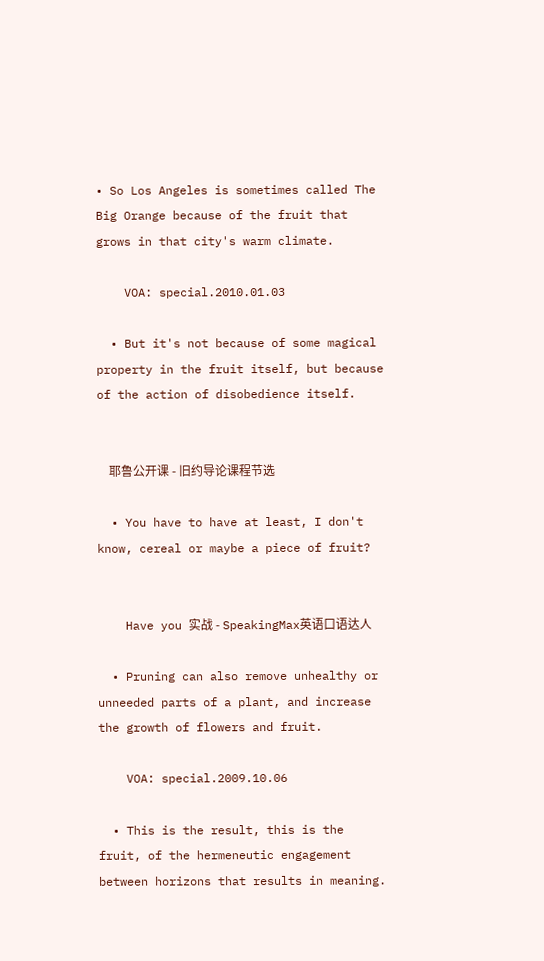• So Los Angeles is sometimes called The Big Orange because of the fruit that grows in that city's warm climate.

    VOA: special.2010.01.03

  • But it's not because of some magical property in the fruit itself, but because of the action of disobedience itself.


    耶鲁公开课 - 旧约导论课程节选

  • You have to have at least, I don't know, cereal or maybe a piece of fruit?


    Have you 实战 - SpeakingMax英语口语达人

  • Pruning can also remove unhealthy or unneeded parts of a plant, and increase the growth of flowers and fruit.

    VOA: special.2009.10.06

  • This is the result, this is the fruit, of the hermeneutic engagement between horizons that results in meaning.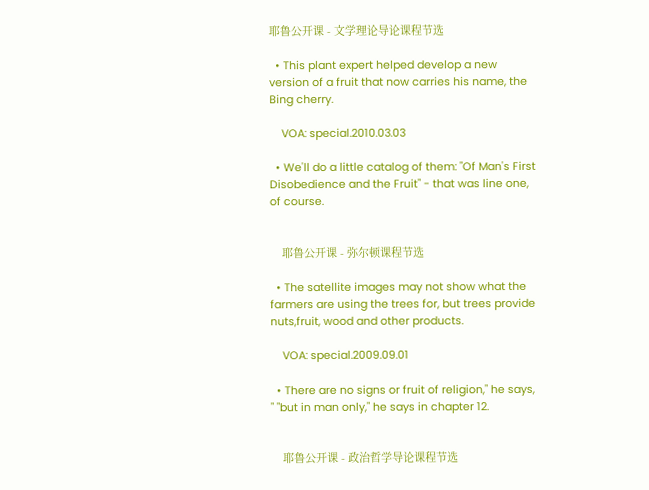耶鲁公开课 - 文学理论导论课程节选

  • This plant expert helped develop a new version of a fruit that now carries his name, the Bing cherry.

    VOA: special.2010.03.03

  • We'll do a little catalog of them: "Of Man's First Disobedience and the Fruit" - that was line one, of course.


    耶鲁公开课 - 弥尔顿课程节选

  • The satellite images may not show what the farmers are using the trees for, but trees provide nuts,fruit, wood and other products.

    VOA: special.2009.09.01

  • There are no signs or fruit of religion," he says, " "but in man only," he says in chapter 12.


    耶鲁公开课 - 政治哲学导论课程节选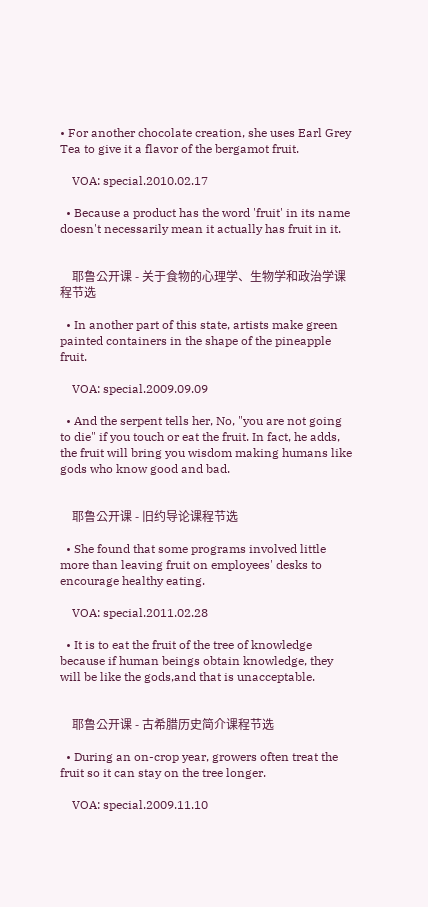• For another chocolate creation, she uses Earl Grey Tea to give it a flavor of the bergamot fruit.

    VOA: special.2010.02.17

  • Because a product has the word 'fruit' in its name doesn't necessarily mean it actually has fruit in it.


    耶鲁公开课 - 关于食物的心理学、生物学和政治学课程节选

  • In another part of this state, artists make green painted containers in the shape of the pineapple fruit.

    VOA: special.2009.09.09

  • And the serpent tells her, No, "you are not going to die" if you touch or eat the fruit. In fact, he adds, the fruit will bring you wisdom making humans like gods who know good and bad.


    耶鲁公开课 - 旧约导论课程节选

  • She found that some programs involved little more than leaving fruit on employees' desks to encourage healthy eating.

    VOA: special.2011.02.28

  • It is to eat the fruit of the tree of knowledge because if human beings obtain knowledge, they will be like the gods,and that is unacceptable.


    耶鲁公开课 - 古希腊历史简介课程节选

  • During an on-crop year, growers often treat the fruit so it can stay on the tree longer.

    VOA: special.2009.11.10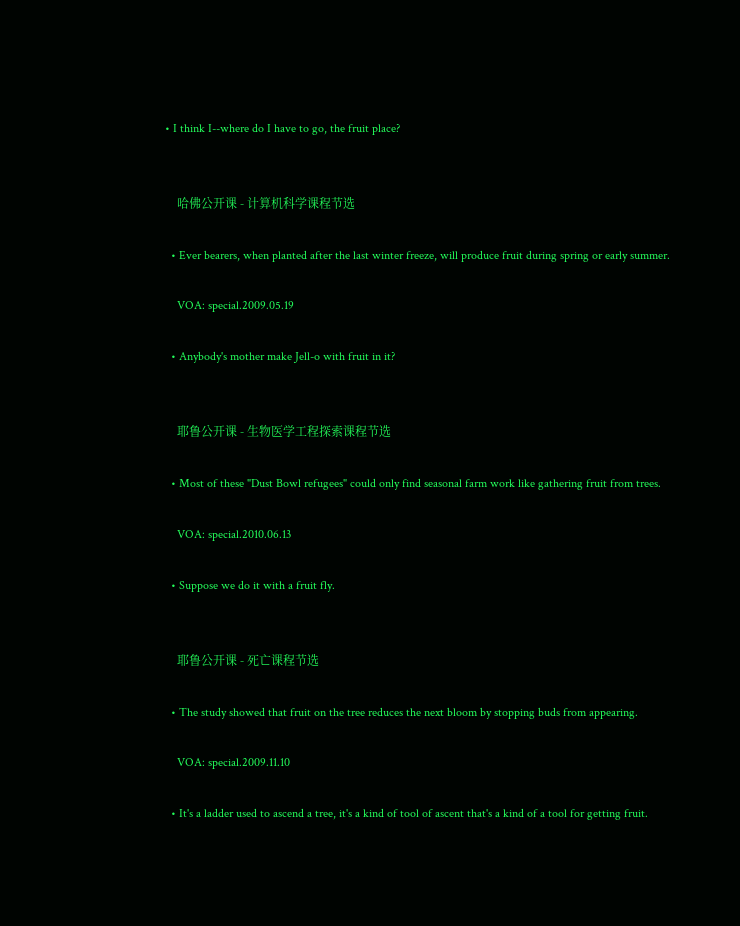• I think I--where do I have to go, the fruit place?


    哈佛公开课 - 计算机科学课程节选

  • Ever bearers, when planted after the last winter freeze, will produce fruit during spring or early summer.

    VOA: special.2009.05.19

  • Anybody's mother make Jell-o with fruit in it?


    耶鲁公开课 - 生物医学工程探索课程节选

  • Most of these "Dust Bowl refugees" could only find seasonal farm work like gathering fruit from trees.

    VOA: special.2010.06.13

  • Suppose we do it with a fruit fly.


    耶鲁公开课 - 死亡课程节选

  • The study showed that fruit on the tree reduces the next bloom by stopping buds from appearing.

    VOA: special.2009.11.10

  • It's a ladder used to ascend a tree, it's a kind of tool of ascent that's a kind of a tool for getting fruit.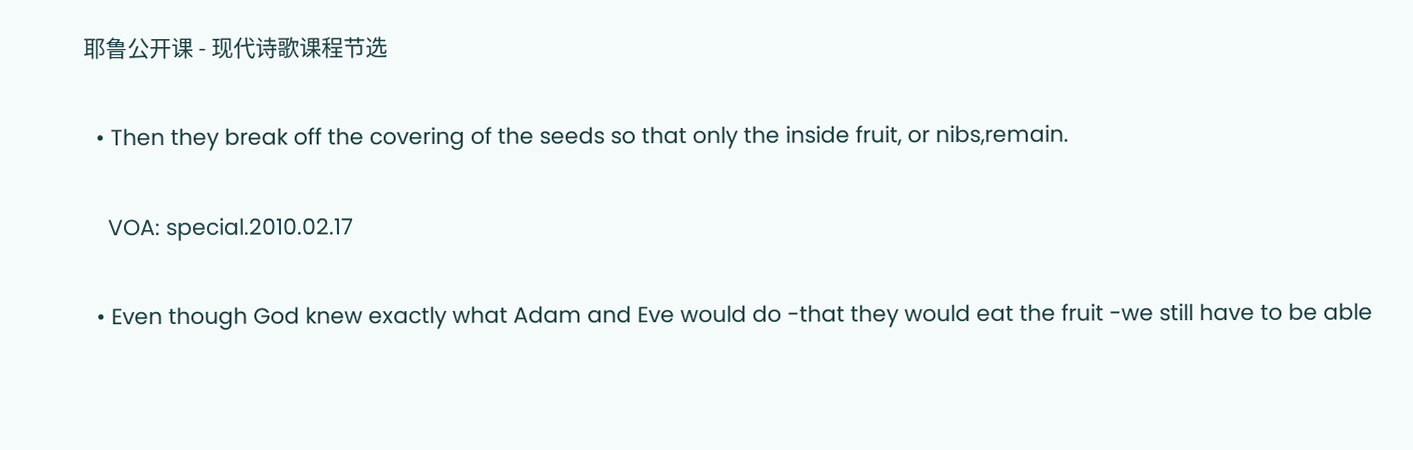耶鲁公开课 - 现代诗歌课程节选

  • Then they break off the covering of the seeds so that only the inside fruit, or nibs,remain.

    VOA: special.2010.02.17

  • Even though God knew exactly what Adam and Eve would do -that they would eat the fruit -we still have to be able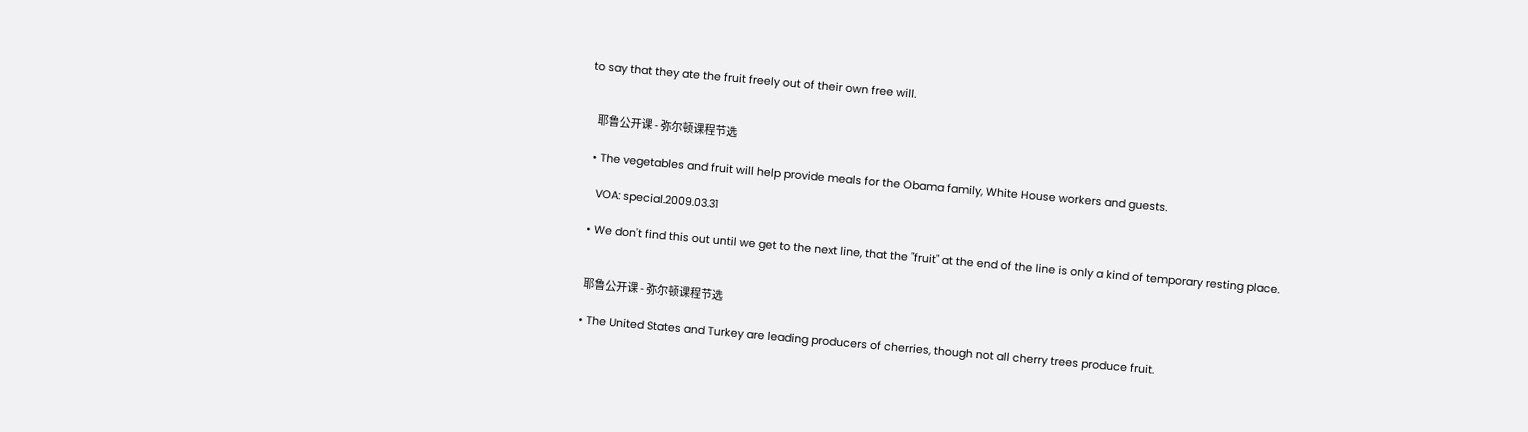to say that they ate the fruit freely out of their own free will.


    耶鲁公开课 - 弥尔顿课程节选

  • The vegetables and fruit will help provide meals for the Obama family, White House workers and guests.

    VOA: special.2009.03.31

  • We don't find this out until we get to the next line, that the "fruit" at the end of the line is only a kind of temporary resting place.


    耶鲁公开课 - 弥尔顿课程节选

  • The United States and Turkey are leading producers of cherries, though not all cherry trees produce fruit.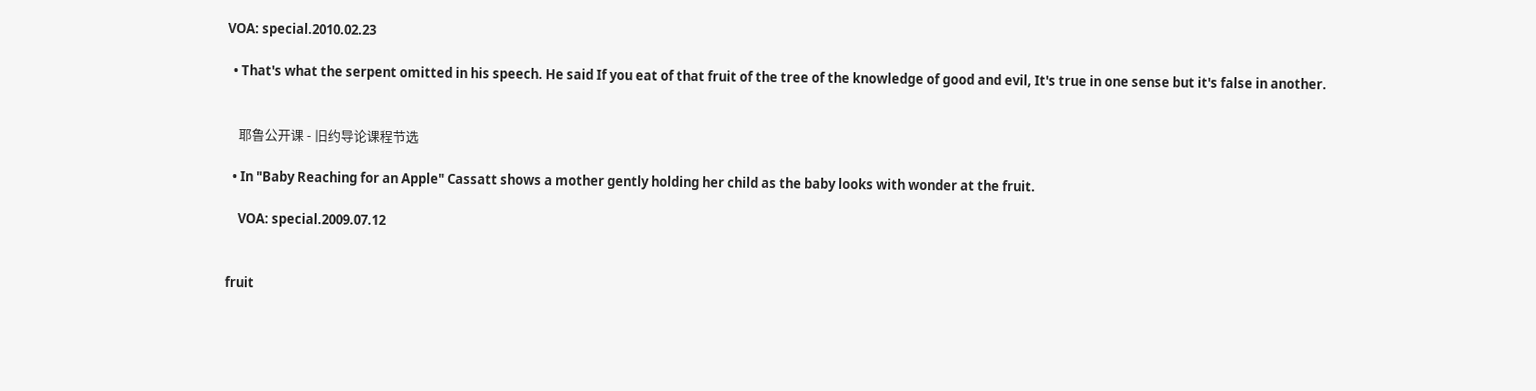VOA: special.2010.02.23

  • That's what the serpent omitted in his speech. He said If you eat of that fruit of the tree of the knowledge of good and evil, It's true in one sense but it's false in another.


    耶鲁公开课 - 旧约导论课程节选

  • In "Baby Reaching for an Apple" Cassatt shows a mother gently holding her child as the baby looks with wonder at the fruit.

    VOA: special.2009.07.12


fruit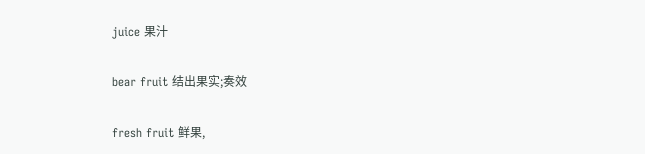juice 果汁

bear fruit 结出果实;奏效

fresh fruit 鲜果,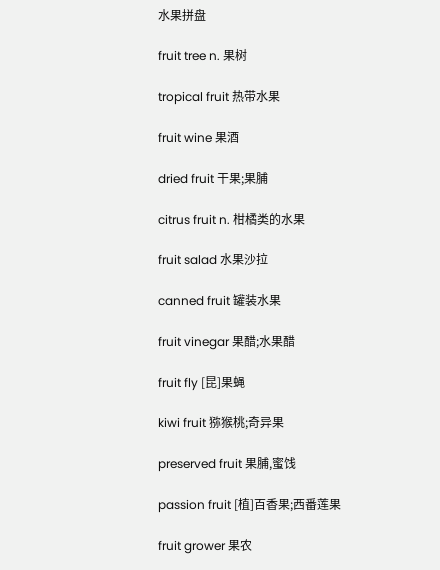水果拼盘

fruit tree n. 果树

tropical fruit 热带水果

fruit wine 果酒

dried fruit 干果;果脯

citrus fruit n. 柑橘类的水果

fruit salad 水果沙拉

canned fruit 罐装水果

fruit vinegar 果醋;水果醋

fruit fly [昆]果蝇

kiwi fruit 猕猴桃;奇异果

preserved fruit 果脯,蜜饯

passion fruit [植]百香果;西番莲果

fruit grower 果农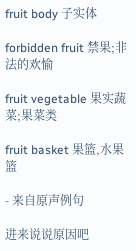fruit body 子实体

forbidden fruit 禁果;非法的欢愉

fruit vegetable 果实蔬菜;果菜类

fruit basket 果篮,水果篮

- 来自原声例句

进来说说原因吧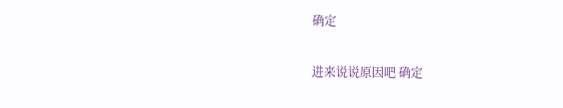确定

进来说说原因吧 确定